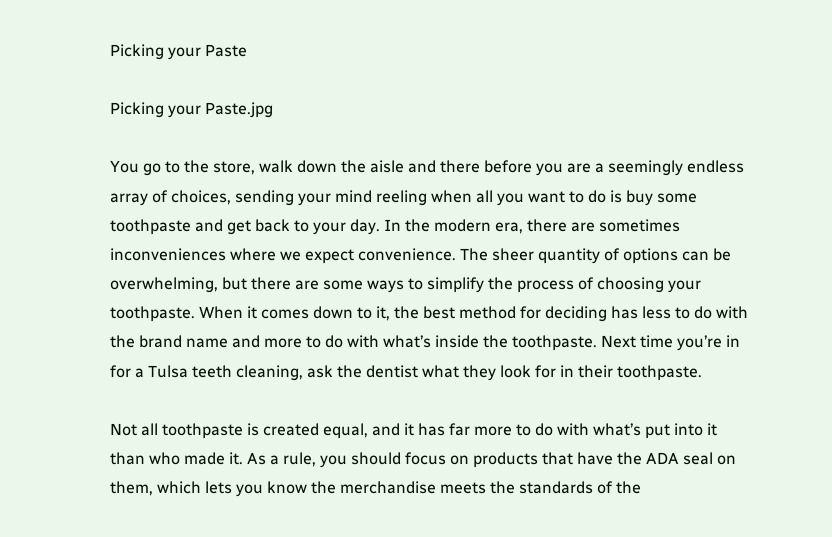Picking your Paste

Picking your Paste.jpg

You go to the store, walk down the aisle and there before you are a seemingly endless array of choices, sending your mind reeling when all you want to do is buy some toothpaste and get back to your day. In the modern era, there are sometimes inconveniences where we expect convenience. The sheer quantity of options can be overwhelming, but there are some ways to simplify the process of choosing your toothpaste. When it comes down to it, the best method for deciding has less to do with the brand name and more to do with what’s inside the toothpaste. Next time you’re in for a Tulsa teeth cleaning, ask the dentist what they look for in their toothpaste.

Not all toothpaste is created equal, and it has far more to do with what’s put into it than who made it. As a rule, you should focus on products that have the ADA seal on them, which lets you know the merchandise meets the standards of the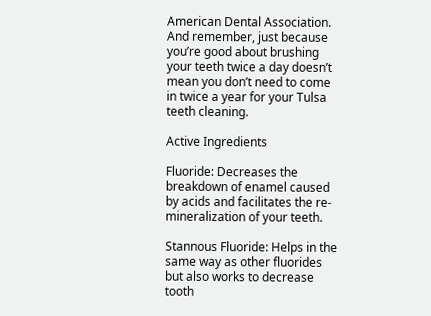American Dental Association. And remember, just because you’re good about brushing your teeth twice a day doesn’t mean you don’t need to come in twice a year for your Tulsa teeth cleaning.

Active Ingredients

Fluoride: Decreases the breakdown of enamel caused by acids and facilitates the re-mineralization of your teeth.

Stannous Fluoride: Helps in the same way as other fluorides but also works to decrease tooth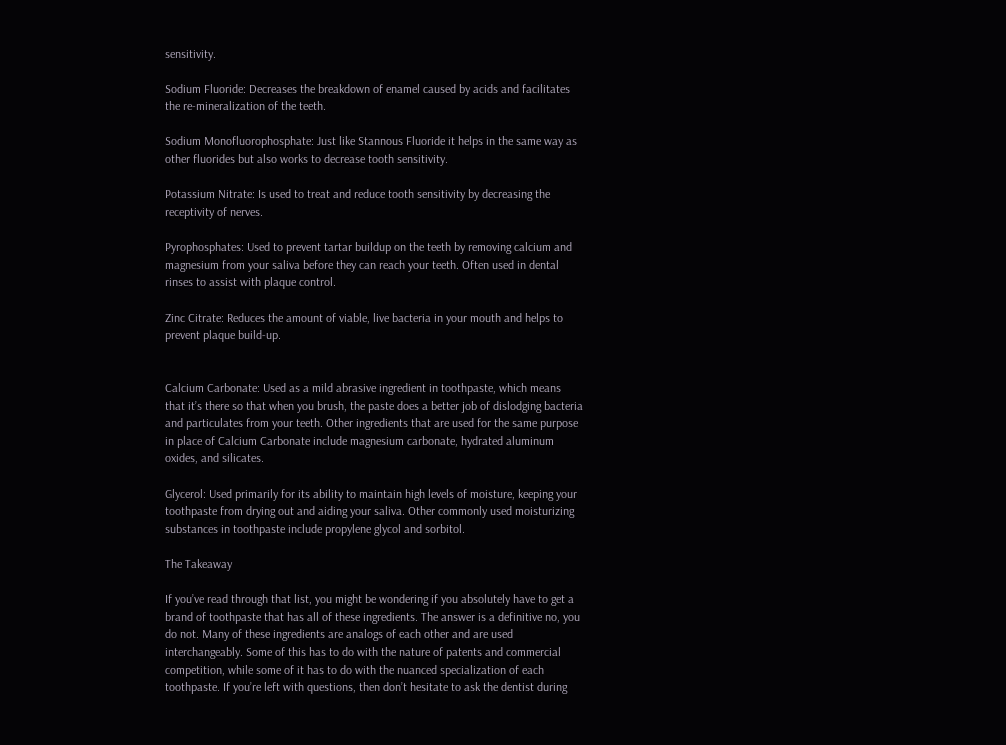sensitivity.

Sodium Fluoride: Decreases the breakdown of enamel caused by acids and facilitates the re-mineralization of the teeth.

Sodium Monofluorophosphate: Just like Stannous Fluoride it helps in the same way as other fluorides but also works to decrease tooth sensitivity.

Potassium Nitrate: Is used to treat and reduce tooth sensitivity by decreasing the receptivity of nerves.

Pyrophosphates: Used to prevent tartar buildup on the teeth by removing calcium and magnesium from your saliva before they can reach your teeth. Often used in dental rinses to assist with plaque control.

Zinc Citrate: Reduces the amount of viable, live bacteria in your mouth and helps to prevent plaque build-up.


Calcium Carbonate: Used as a mild abrasive ingredient in toothpaste, which means that it’s there so that when you brush, the paste does a better job of dislodging bacteria and particulates from your teeth. Other ingredients that are used for the same purpose in place of Calcium Carbonate include magnesium carbonate, hydrated aluminum oxides, and silicates.

Glycerol: Used primarily for its ability to maintain high levels of moisture, keeping your toothpaste from drying out and aiding your saliva. Other commonly used moisturizing substances in toothpaste include propylene glycol and sorbitol.

The Takeaway

If you’ve read through that list, you might be wondering if you absolutely have to get a brand of toothpaste that has all of these ingredients. The answer is a definitive no, you do not. Many of these ingredients are analogs of each other and are used interchangeably. Some of this has to do with the nature of patents and commercial competition, while some of it has to do with the nuanced specialization of each toothpaste. If you’re left with questions, then don’t hesitate to ask the dentist during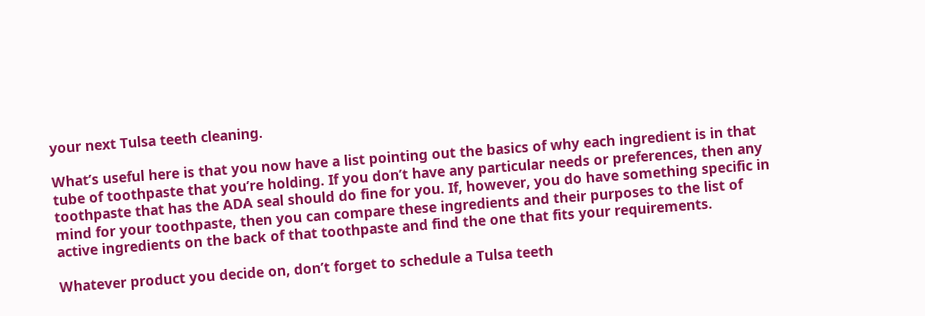your next Tulsa teeth cleaning.

What’s useful here is that you now have a list pointing out the basics of why each ingredient is in that tube of toothpaste that you’re holding. If you don’t have any particular needs or preferences, then any toothpaste that has the ADA seal should do fine for you. If, however, you do have something specific in mind for your toothpaste, then you can compare these ingredients and their purposes to the list of active ingredients on the back of that toothpaste and find the one that fits your requirements.

Whatever product you decide on, don’t forget to schedule a Tulsa teeth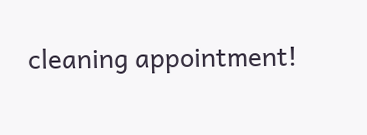cleaning appointment!